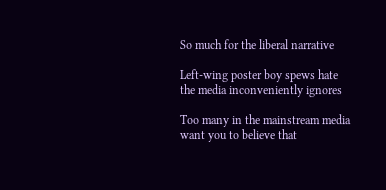So much for the liberal narrative

Left-wing poster boy spews hate the media inconveniently ignores

Too many in the mainstream media want you to believe that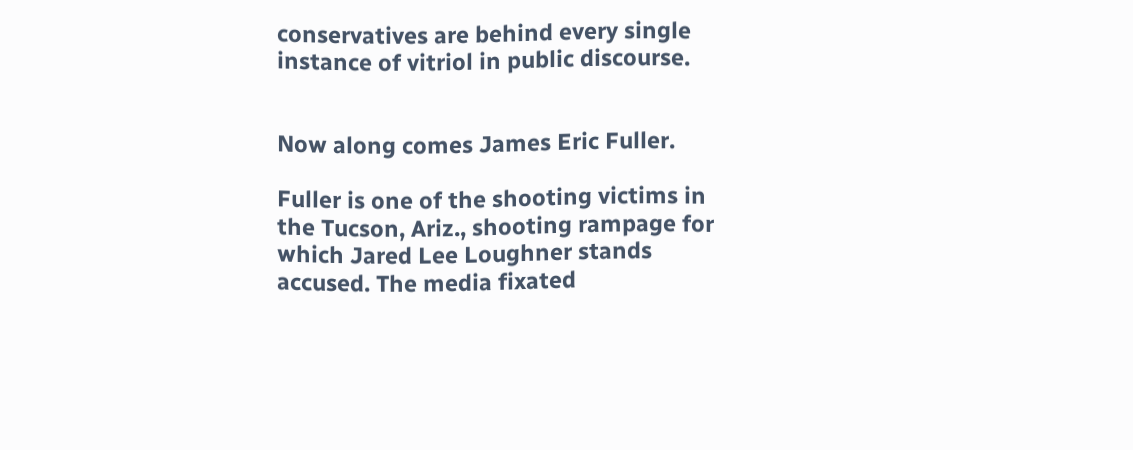conservatives are behind every single instance of vitriol in public discourse.


Now along comes James Eric Fuller.

Fuller is one of the shooting victims in the Tucson, Ariz., shooting rampage for which Jared Lee Loughner stands accused. The media fixated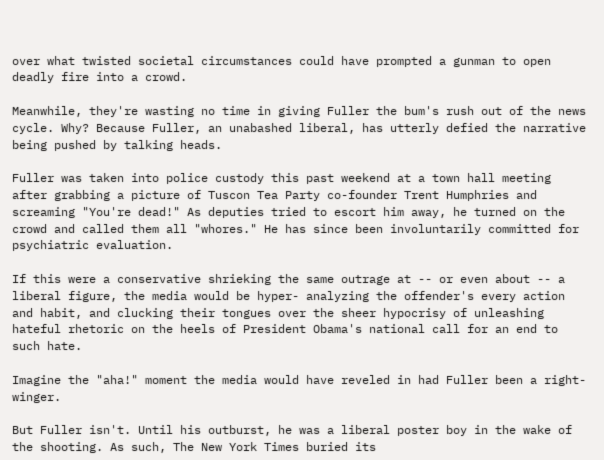over what twisted societal circumstances could have prompted a gunman to open deadly fire into a crowd.

Meanwhile, they're wasting no time in giving Fuller the bum's rush out of the news cycle. Why? Because Fuller, an unabashed liberal, has utterly defied the narrative being pushed by talking heads.

Fuller was taken into police custody this past weekend at a town hall meeting after grabbing a picture of Tuscon Tea Party co-founder Trent Humphries and screaming "You're dead!" As deputies tried to escort him away, he turned on the crowd and called them all "whores." He has since been involuntarily committed for psychiatric evaluation.

If this were a conservative shrieking the same outrage at -- or even about -- a liberal figure, the media would be hyper- analyzing the offender's every action and habit, and clucking their tongues over the sheer hypocrisy of unleashing hateful rhetoric on the heels of President Obama's national call for an end to such hate.

Imagine the "aha!" moment the media would have reveled in had Fuller been a right-winger.

But Fuller isn't. Until his outburst, he was a liberal poster boy in the wake of the shooting. As such, The New York Times buried its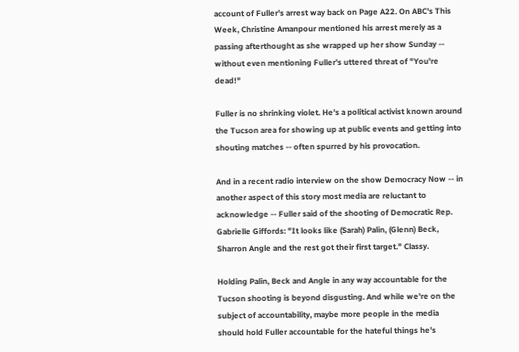account of Fuller's arrest way back on Page A22. On ABC's This Week, Christine Amanpour mentioned his arrest merely as a passing afterthought as she wrapped up her show Sunday -- without even mentioning Fuller's uttered threat of "You're dead!"

Fuller is no shrinking violet. He's a political activist known around the Tucson area for showing up at public events and getting into shouting matches -- often spurred by his provocation.

And in a recent radio interview on the show Democracy Now -- in another aspect of this story most media are reluctant to acknowledge -- Fuller said of the shooting of Democratic Rep. Gabrielle Giffords: "It looks like (Sarah) Palin, (Glenn) Beck, Sharron Angle and the rest got their first target." Classy.

Holding Palin, Beck and Angle in any way accountable for the Tucson shooting is beyond disgusting. And while we're on the subject of accountability, maybe more people in the media should hold Fuller accountable for the hateful things he's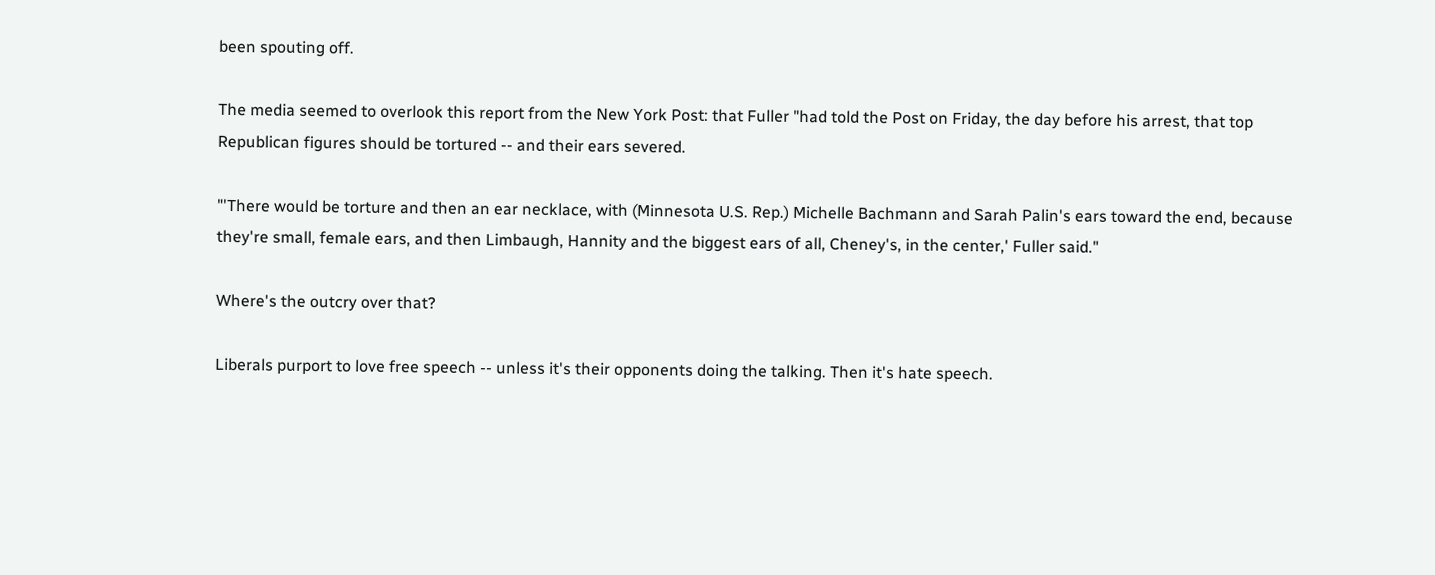been spouting off.

The media seemed to overlook this report from the New York Post: that Fuller "had told the Post on Friday, the day before his arrest, that top Republican figures should be tortured -- and their ears severed.

"'There would be torture and then an ear necklace, with (Minnesota U.S. Rep.) Michelle Bachmann and Sarah Palin's ears toward the end, because they're small, female ears, and then Limbaugh, Hannity and the biggest ears of all, Cheney's, in the center,' Fuller said."

Where's the outcry over that?

Liberals purport to love free speech -- unless it's their opponents doing the talking. Then it's hate speech.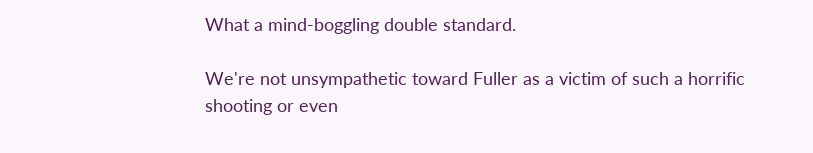What a mind-boggling double standard.

We're not unsympathetic toward Fuller as a victim of such a horrific shooting or even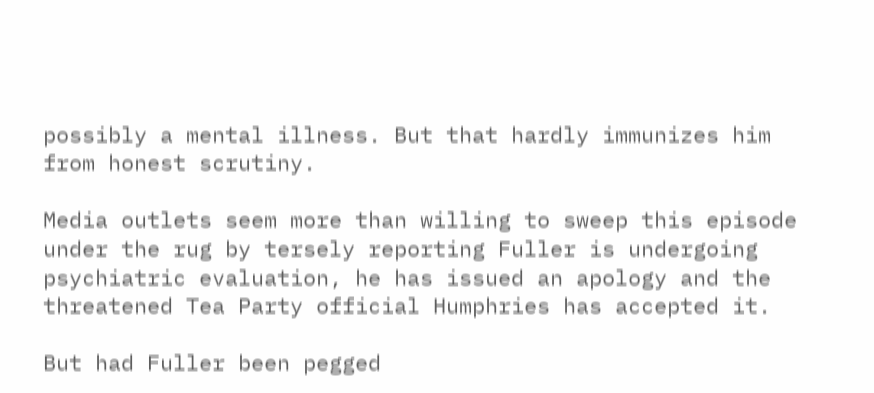possibly a mental illness. But that hardly immunizes him from honest scrutiny.

Media outlets seem more than willing to sweep this episode under the rug by tersely reporting Fuller is undergoing psychiatric evaluation, he has issued an apology and the threatened Tea Party official Humphries has accepted it.

But had Fuller been pegged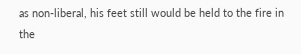as non-liberal, his feet still would be held to the fire in the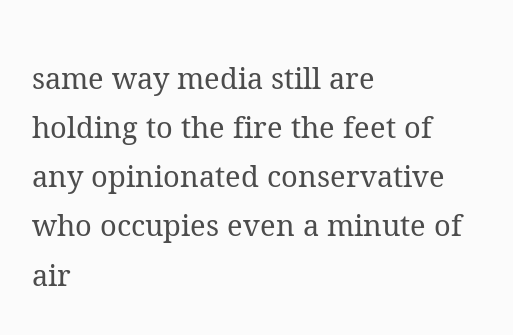same way media still are holding to the fire the feet of any opinionated conservative who occupies even a minute of air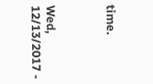time.



Wed, 12/13/2017 -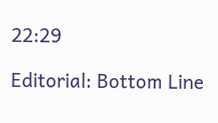22:29

Editorial: Bottom Line